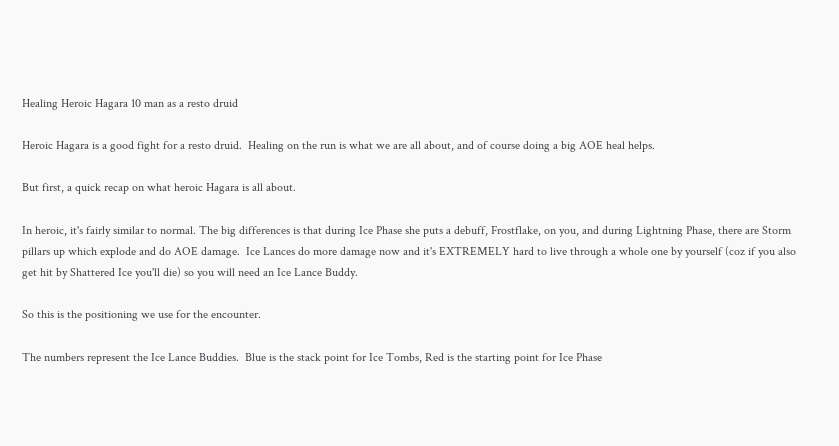Healing Heroic Hagara 10 man as a resto druid

Heroic Hagara is a good fight for a resto druid.  Healing on the run is what we are all about, and of course doing a big AOE heal helps.

But first, a quick recap on what heroic Hagara is all about.

In heroic, it's fairly similar to normal. The big differences is that during Ice Phase she puts a debuff, Frostflake, on you, and during Lightning Phase, there are Storm pillars up which explode and do AOE damage.  Ice Lances do more damage now and it's EXTREMELY hard to live through a whole one by yourself (coz if you also get hit by Shattered Ice you'll die) so you will need an Ice Lance Buddy.

So this is the positioning we use for the encounter.

The numbers represent the Ice Lance Buddies.  Blue is the stack point for Ice Tombs, Red is the starting point for Ice Phase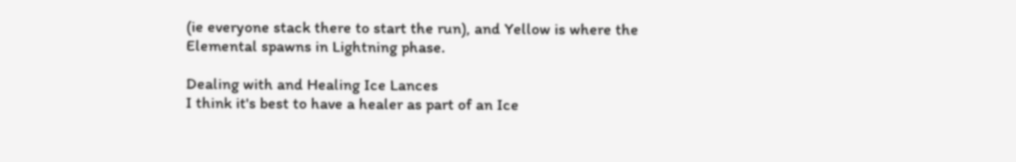(ie everyone stack there to start the run), and Yellow is where the Elemental spawns in Lightning phase.

Dealing with and Healing Ice Lances
I think it's best to have a healer as part of an Ice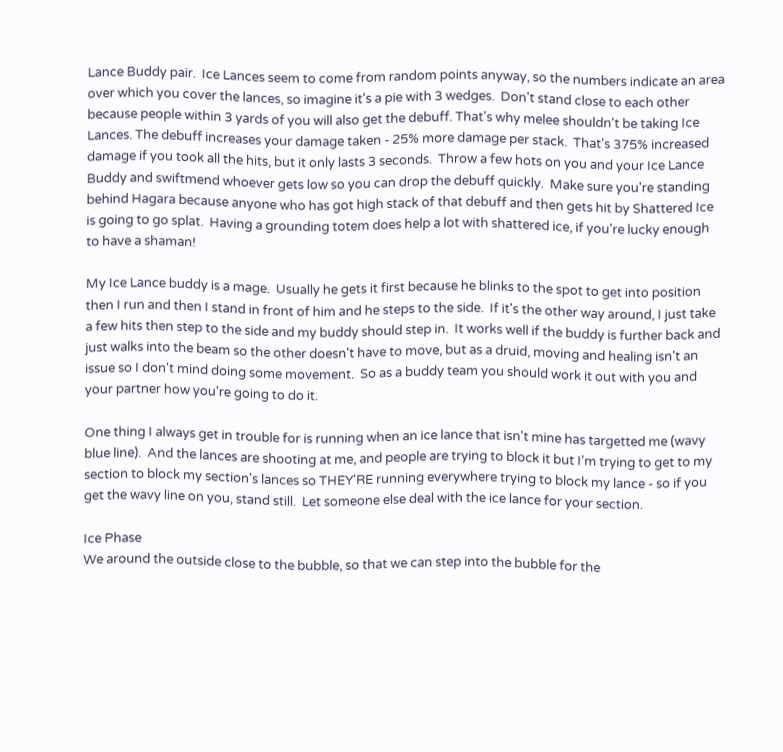Lance Buddy pair.  Ice Lances seem to come from random points anyway, so the numbers indicate an area over which you cover the lances, so imagine it's a pie with 3 wedges.  Don't stand close to each other because people within 3 yards of you will also get the debuff. That's why melee shouldn't be taking Ice Lances. The debuff increases your damage taken - 25% more damage per stack.  That's 375% increased damage if you took all the hits, but it only lasts 3 seconds.  Throw a few hots on you and your Ice Lance Buddy and swiftmend whoever gets low so you can drop the debuff quickly.  Make sure you're standing behind Hagara because anyone who has got high stack of that debuff and then gets hit by Shattered Ice is going to go splat.  Having a grounding totem does help a lot with shattered ice, if you're lucky enough to have a shaman!

My Ice Lance buddy is a mage.  Usually he gets it first because he blinks to the spot to get into position then I run and then I stand in front of him and he steps to the side.  If it's the other way around, I just take a few hits then step to the side and my buddy should step in.  It works well if the buddy is further back and just walks into the beam so the other doesn't have to move, but as a druid, moving and healing isn't an issue so I don't mind doing some movement.  So as a buddy team you should work it out with you and your partner how you're going to do it.

One thing I always get in trouble for is running when an ice lance that isn't mine has targetted me (wavy blue line).  And the lances are shooting at me, and people are trying to block it but I'm trying to get to my section to block my section's lances so THEY'RE running everywhere trying to block my lance - so if you get the wavy line on you, stand still.  Let someone else deal with the ice lance for your section.

Ice Phase
We around the outside close to the bubble, so that we can step into the bubble for the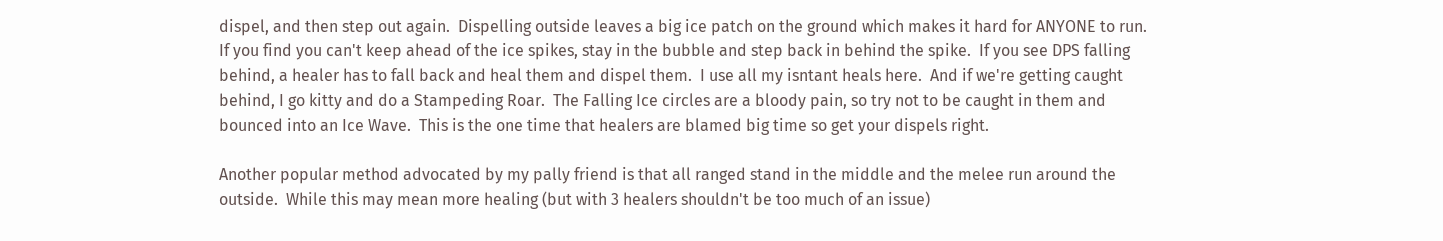dispel, and then step out again.  Dispelling outside leaves a big ice patch on the ground which makes it hard for ANYONE to run.  If you find you can't keep ahead of the ice spikes, stay in the bubble and step back in behind the spike.  If you see DPS falling behind, a healer has to fall back and heal them and dispel them.  I use all my isntant heals here.  And if we're getting caught behind, I go kitty and do a Stampeding Roar.  The Falling Ice circles are a bloody pain, so try not to be caught in them and bounced into an Ice Wave.  This is the one time that healers are blamed big time so get your dispels right.

Another popular method advocated by my pally friend is that all ranged stand in the middle and the melee run around the outside.  While this may mean more healing (but with 3 healers shouldn't be too much of an issue)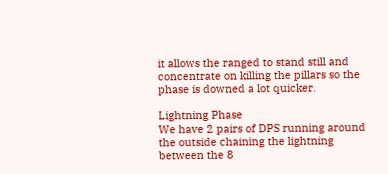it allows the ranged to stand still and concentrate on killing the pillars so the phase is downed a lot quicker.

Lightning Phase
We have 2 pairs of DPS running around the outside chaining the lightning between the 8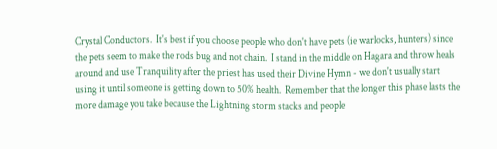Crystal Conductors.  It's best if you choose people who don't have pets (ie warlocks, hunters) since the pets seem to make the rods bug and not chain.  I stand in the middle on Hagara and throw heals around and use Tranquility after the priest has used their Divine Hymn - we don't usually start using it until someone is getting down to 50% health.  Remember that the longer this phase lasts the more damage you take because the Lightning storm stacks and people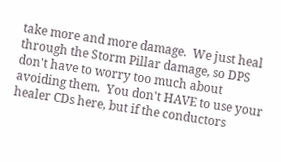take more and more damage.  We just heal through the Storm Pillar damage, so DPS don't have to worry too much about avoiding them.  You don't HAVE to use your healer CDs here, but if the conductors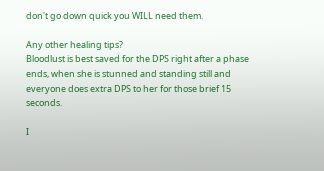don't go down quick you WILL need them.

Any other healing tips?
Bloodlust is best saved for the DPS right after a phase ends, when she is stunned and standing still and everyone does extra DPS to her for those brief 15 seconds.

I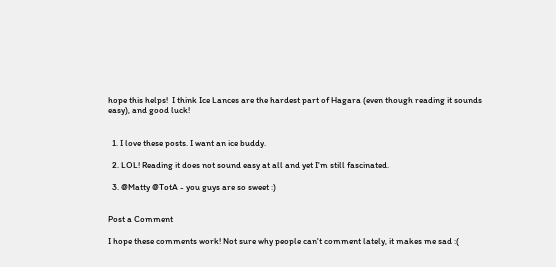hope this helps!  I think Ice Lances are the hardest part of Hagara (even though reading it sounds easy), and good luck!


  1. I love these posts. I want an ice buddy.

  2. LOL! Reading it does not sound easy at all and yet I'm still fascinated.

  3. @Matty @TotA - you guys are so sweet :)


Post a Comment

I hope these comments work! Not sure why people can't comment lately, it makes me sad :(